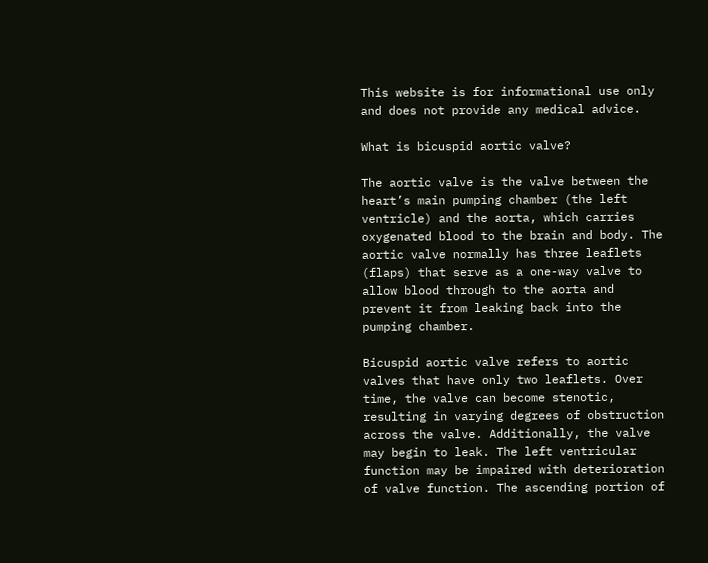This website is for informational use only and does not provide any medical advice.

What is bicuspid aortic valve?

The aortic valve is the valve between the heart’s main pumping chamber (the left ventricle) and the aorta, which carries oxygenated blood to the brain and body. The aortic valve normally has three leaflets (flaps) that serve as a one-way valve to allow blood through to the aorta and prevent it from leaking back into the pumping chamber.

Bicuspid aortic valve refers to aortic valves that have only two leaflets. Over time, the valve can become stenotic, resulting in varying degrees of obstruction across the valve. Additionally, the valve may begin to leak. The left ventricular function may be impaired with deterioration of valve function. The ascending portion of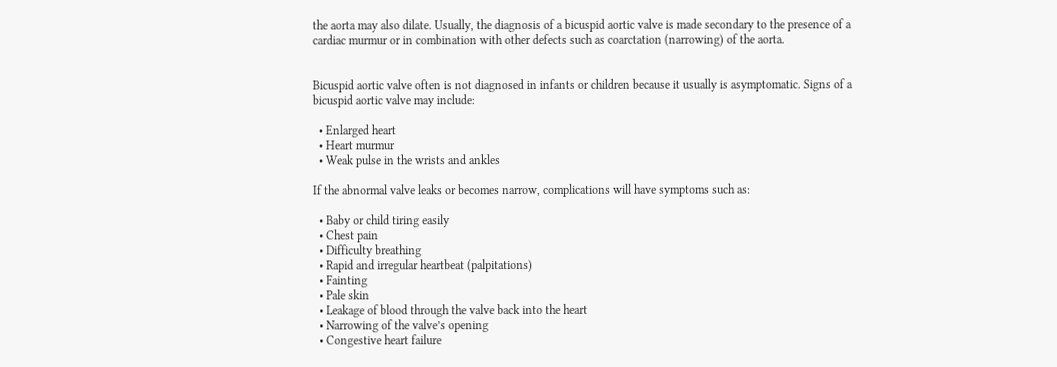the aorta may also dilate. Usually, the diagnosis of a bicuspid aortic valve is made secondary to the presence of a cardiac murmur or in combination with other defects such as coarctation (narrowing) of the aorta.


Bicuspid aortic valve often is not diagnosed in infants or children because it usually is asymptomatic. Signs of a bicuspid aortic valve may include:

  • Enlarged heart
  • Heart murmur
  • Weak pulse in the wrists and ankles

If the abnormal valve leaks or becomes narrow, complications will have symptoms such as:

  • Baby or child tiring easily
  • Chest pain
  • Difficulty breathing
  • Rapid and irregular heartbeat (palpitations)
  • Fainting
  • Pale skin
  • Leakage of blood through the valve back into the heart
  • Narrowing of the valve’s opening
  • Congestive heart failure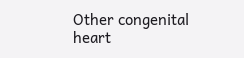Other congenital heart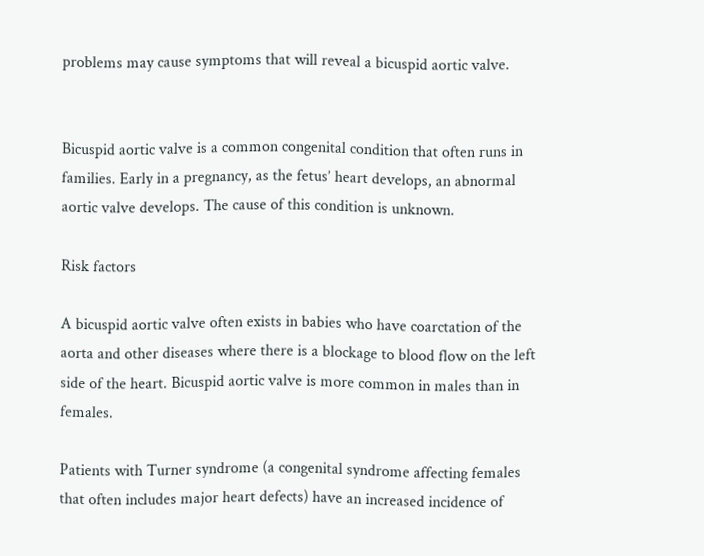problems may cause symptoms that will reveal a bicuspid aortic valve.


Bicuspid aortic valve is a common congenital condition that often runs in families. Early in a pregnancy, as the fetus’ heart develops, an abnormal aortic valve develops. The cause of this condition is unknown.

Risk factors

A bicuspid aortic valve often exists in babies who have coarctation of the aorta and other diseases where there is a blockage to blood flow on the left side of the heart. Bicuspid aortic valve is more common in males than in females.

Patients with Turner syndrome (a congenital syndrome affecting females that often includes major heart defects) have an increased incidence of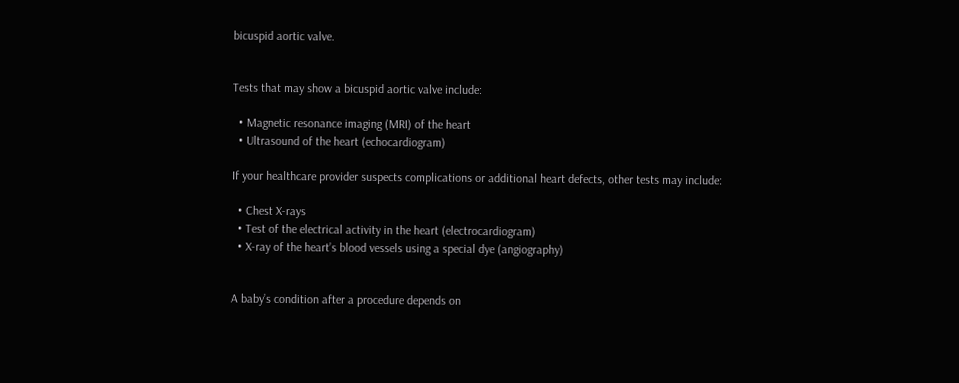bicuspid aortic valve.


Tests that may show a bicuspid aortic valve include:

  • Magnetic resonance imaging (MRI) of the heart
  • Ultrasound of the heart (echocardiogram)

If your healthcare provider suspects complications or additional heart defects, other tests may include:

  • Chest X-rays
  • Test of the electrical activity in the heart (electrocardiogram)
  • X-ray of the heart’s blood vessels using a special dye (angiography)


A baby’s condition after a procedure depends on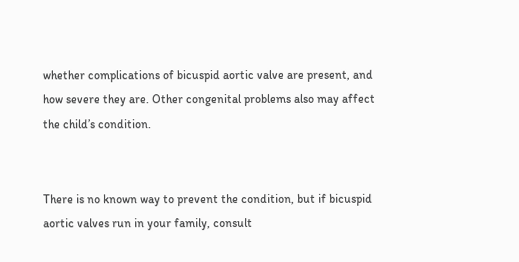whether complications of bicuspid aortic valve are present, and how severe they are. Other congenital problems also may affect the child’s condition.


There is no known way to prevent the condition, but if bicuspid aortic valves run in your family, consult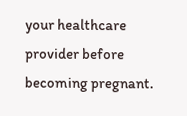your healthcare provider before becoming pregnant.